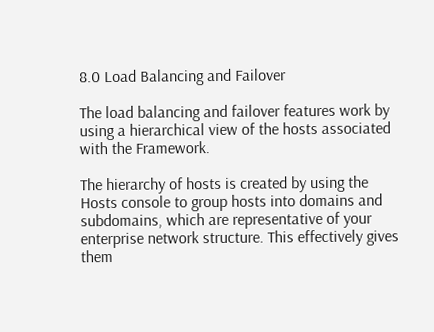8.0 Load Balancing and Failover

The load balancing and failover features work by using a hierarchical view of the hosts associated with the Framework.

The hierarchy of hosts is created by using the Hosts console to group hosts into domains and subdomains, which are representative of your enterprise network structure. This effectively gives them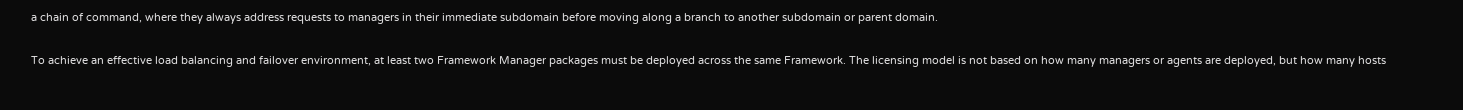a chain of command, where they always address requests to managers in their immediate subdomain before moving along a branch to another subdomain or parent domain.

To achieve an effective load balancing and failover environment, at least two Framework Manager packages must be deployed across the same Framework. The licensing model is not based on how many managers or agents are deployed, but how many hosts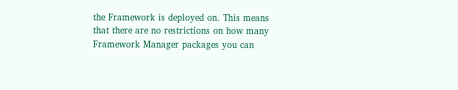the Framework is deployed on. This means that there are no restrictions on how many Framework Manager packages you can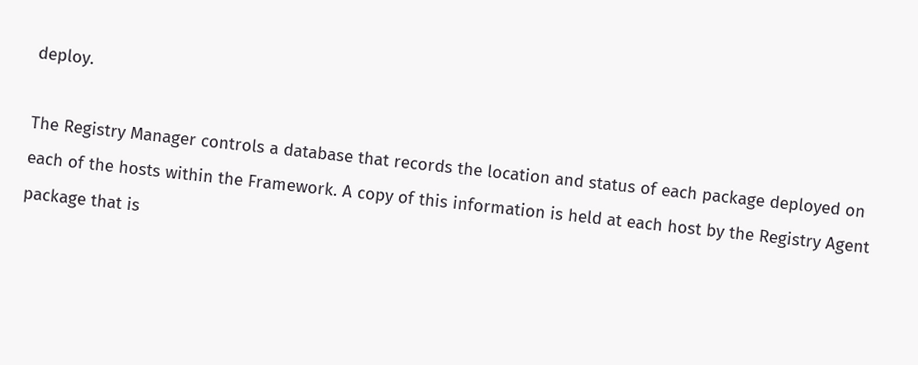deploy.

The Registry Manager controls a database that records the location and status of each package deployed on each of the hosts within the Framework. A copy of this information is held at each host by the Registry Agent package that is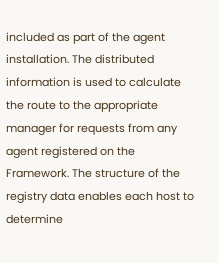included as part of the agent installation. The distributed information is used to calculate the route to the appropriate manager for requests from any agent registered on the Framework. The structure of the registry data enables each host to determine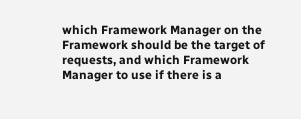which Framework Manager on the Framework should be the target of requests, and which Framework Manager to use if there is a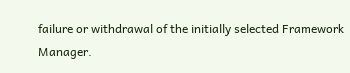failure or withdrawal of the initially selected Framework Manager.